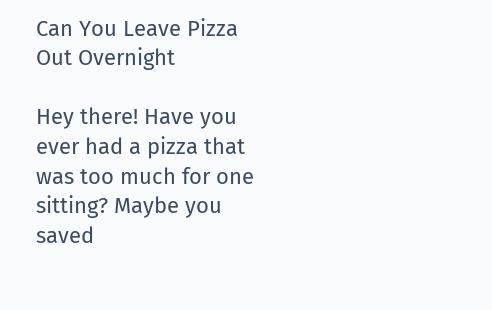Can You Leave Pizza Out Overnight

Hey there! Have you ever had a pizza that was too much for one sitting? Maybe you saved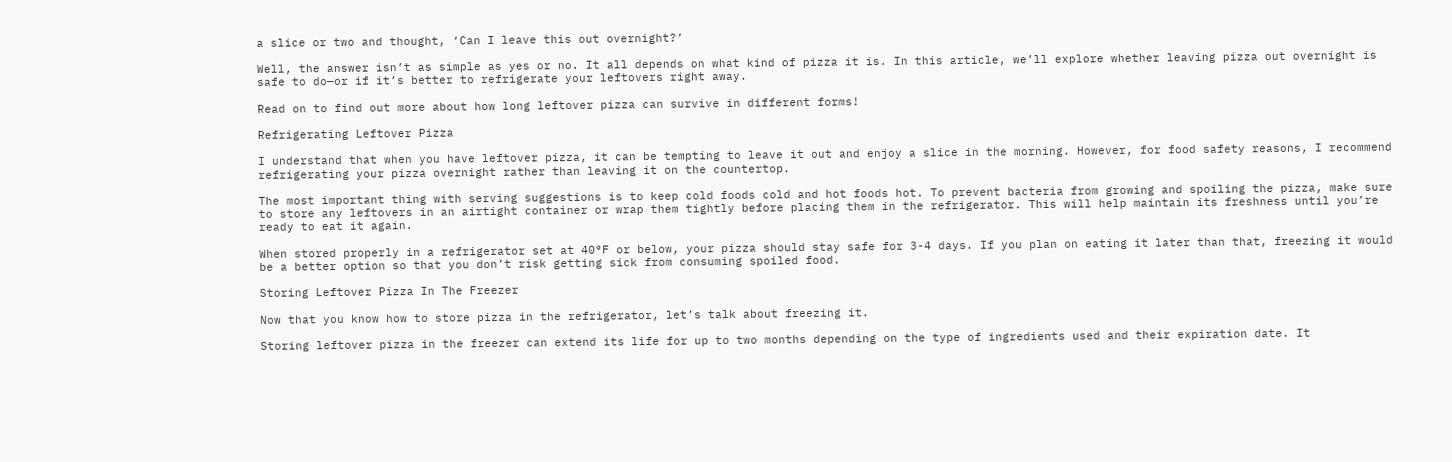a slice or two and thought, ‘Can I leave this out overnight?’

Well, the answer isn’t as simple as yes or no. It all depends on what kind of pizza it is. In this article, we’ll explore whether leaving pizza out overnight is safe to do—or if it’s better to refrigerate your leftovers right away.

Read on to find out more about how long leftover pizza can survive in different forms!

Refrigerating Leftover Pizza

I understand that when you have leftover pizza, it can be tempting to leave it out and enjoy a slice in the morning. However, for food safety reasons, I recommend refrigerating your pizza overnight rather than leaving it on the countertop.

The most important thing with serving suggestions is to keep cold foods cold and hot foods hot. To prevent bacteria from growing and spoiling the pizza, make sure to store any leftovers in an airtight container or wrap them tightly before placing them in the refrigerator. This will help maintain its freshness until you’re ready to eat it again.

When stored properly in a refrigerator set at 40°F or below, your pizza should stay safe for 3-4 days. If you plan on eating it later than that, freezing it would be a better option so that you don’t risk getting sick from consuming spoiled food.

Storing Leftover Pizza In The Freezer

Now that you know how to store pizza in the refrigerator, let’s talk about freezing it.

Storing leftover pizza in the freezer can extend its life for up to two months depending on the type of ingredients used and their expiration date. It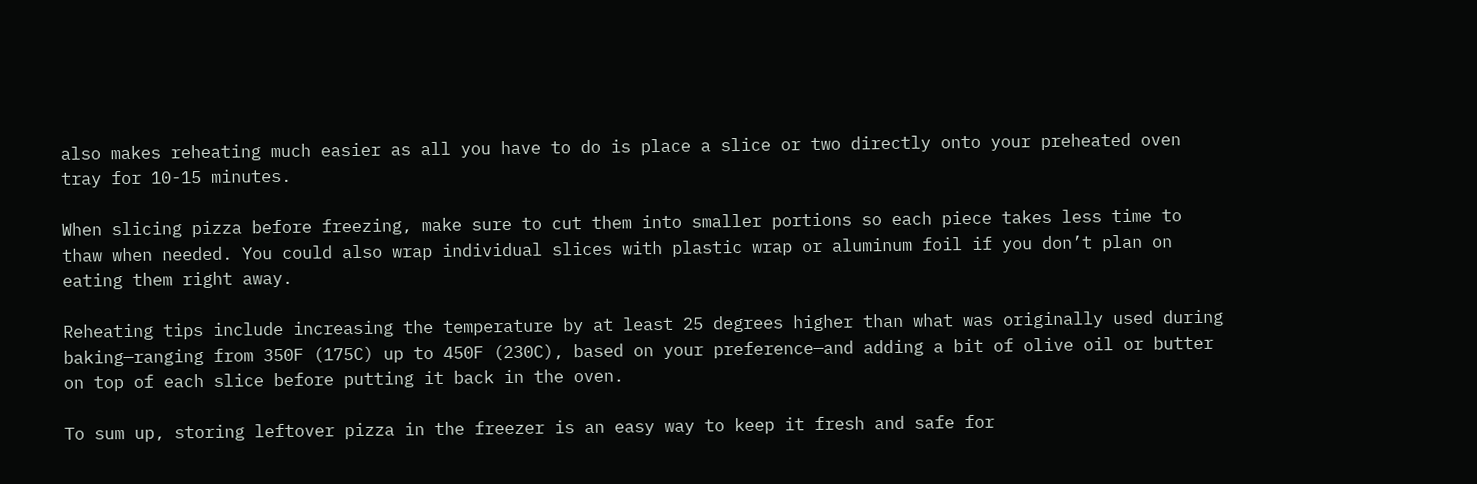also makes reheating much easier as all you have to do is place a slice or two directly onto your preheated oven tray for 10-15 minutes.

When slicing pizza before freezing, make sure to cut them into smaller portions so each piece takes less time to thaw when needed. You could also wrap individual slices with plastic wrap or aluminum foil if you don’t plan on eating them right away.

Reheating tips include increasing the temperature by at least 25 degrees higher than what was originally used during baking—ranging from 350F (175C) up to 450F (230C), based on your preference—and adding a bit of olive oil or butter on top of each slice before putting it back in the oven.

To sum up, storing leftover pizza in the freezer is an easy way to keep it fresh and safe for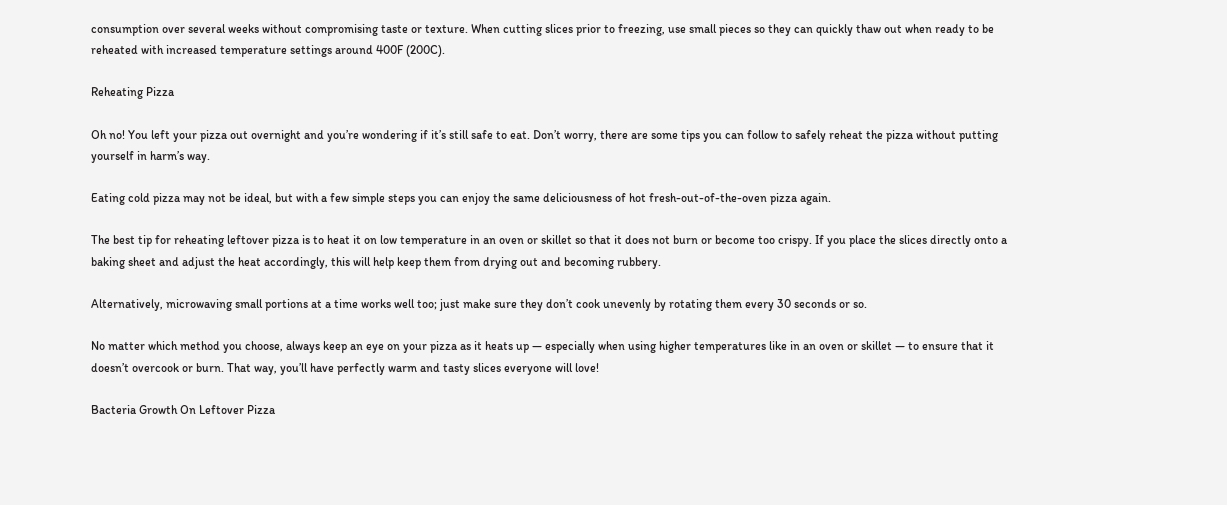consumption over several weeks without compromising taste or texture. When cutting slices prior to freezing, use small pieces so they can quickly thaw out when ready to be reheated with increased temperature settings around 400F (200C).

Reheating Pizza

Oh no! You left your pizza out overnight and you’re wondering if it’s still safe to eat. Don’t worry, there are some tips you can follow to safely reheat the pizza without putting yourself in harm’s way.

Eating cold pizza may not be ideal, but with a few simple steps you can enjoy the same deliciousness of hot fresh-out-of-the-oven pizza again.

The best tip for reheating leftover pizza is to heat it on low temperature in an oven or skillet so that it does not burn or become too crispy. If you place the slices directly onto a baking sheet and adjust the heat accordingly, this will help keep them from drying out and becoming rubbery.

Alternatively, microwaving small portions at a time works well too; just make sure they don’t cook unevenly by rotating them every 30 seconds or so.

No matter which method you choose, always keep an eye on your pizza as it heats up — especially when using higher temperatures like in an oven or skillet — to ensure that it doesn’t overcook or burn. That way, you’ll have perfectly warm and tasty slices everyone will love!

Bacteria Growth On Leftover Pizza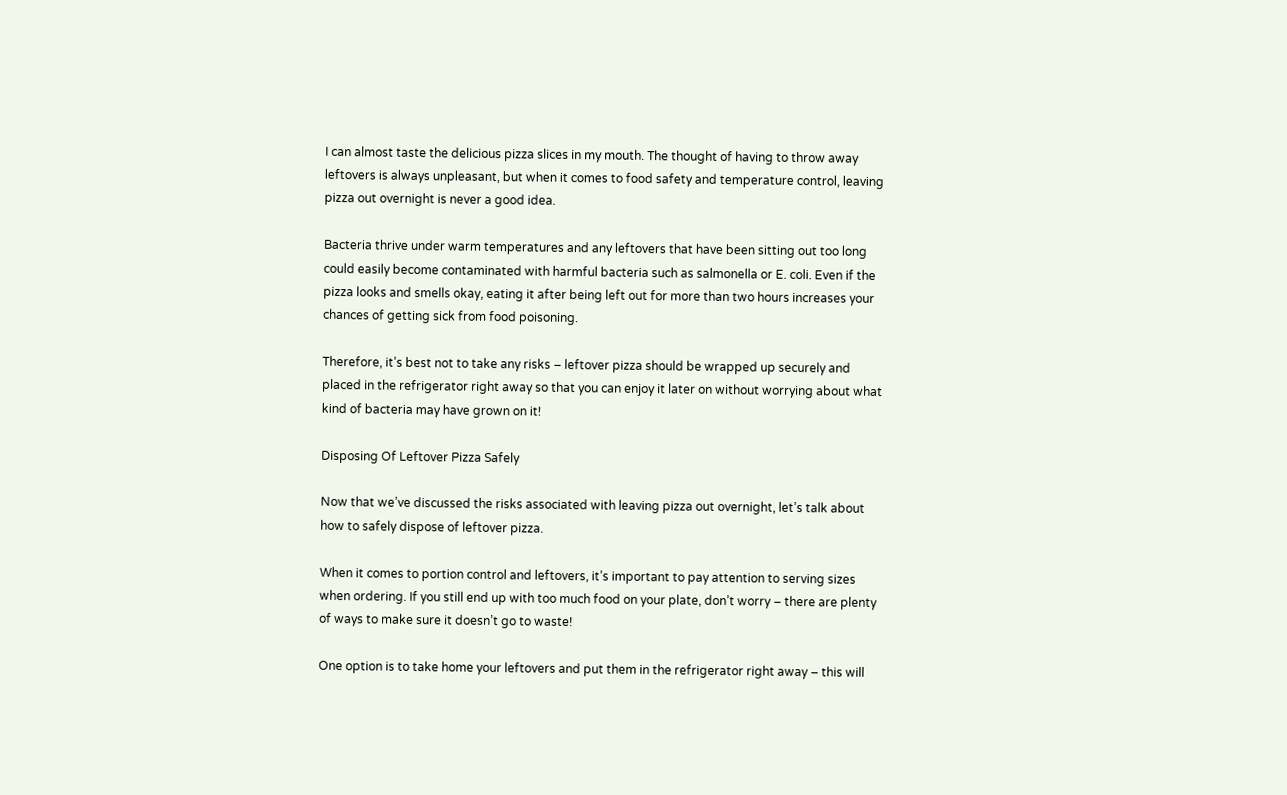I can almost taste the delicious pizza slices in my mouth. The thought of having to throw away leftovers is always unpleasant, but when it comes to food safety and temperature control, leaving pizza out overnight is never a good idea.

Bacteria thrive under warm temperatures and any leftovers that have been sitting out too long could easily become contaminated with harmful bacteria such as salmonella or E. coli. Even if the pizza looks and smells okay, eating it after being left out for more than two hours increases your chances of getting sick from food poisoning.

Therefore, it’s best not to take any risks – leftover pizza should be wrapped up securely and placed in the refrigerator right away so that you can enjoy it later on without worrying about what kind of bacteria may have grown on it!

Disposing Of Leftover Pizza Safely

Now that we’ve discussed the risks associated with leaving pizza out overnight, let’s talk about how to safely dispose of leftover pizza.

When it comes to portion control and leftovers, it’s important to pay attention to serving sizes when ordering. If you still end up with too much food on your plate, don’t worry – there are plenty of ways to make sure it doesn’t go to waste!

One option is to take home your leftovers and put them in the refrigerator right away – this will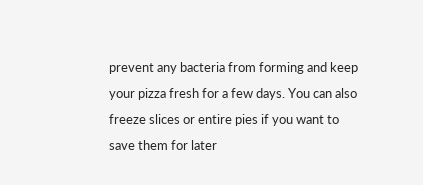prevent any bacteria from forming and keep your pizza fresh for a few days. You can also freeze slices or entire pies if you want to save them for later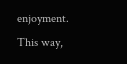enjoyment. This way,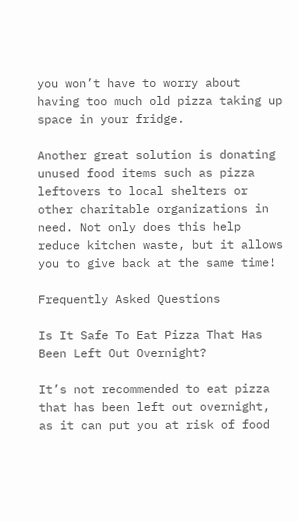you won’t have to worry about having too much old pizza taking up space in your fridge.

Another great solution is donating unused food items such as pizza leftovers to local shelters or other charitable organizations in need. Not only does this help reduce kitchen waste, but it allows you to give back at the same time!

Frequently Asked Questions

Is It Safe To Eat Pizza That Has Been Left Out Overnight?

It’s not recommended to eat pizza that has been left out overnight, as it can put you at risk of food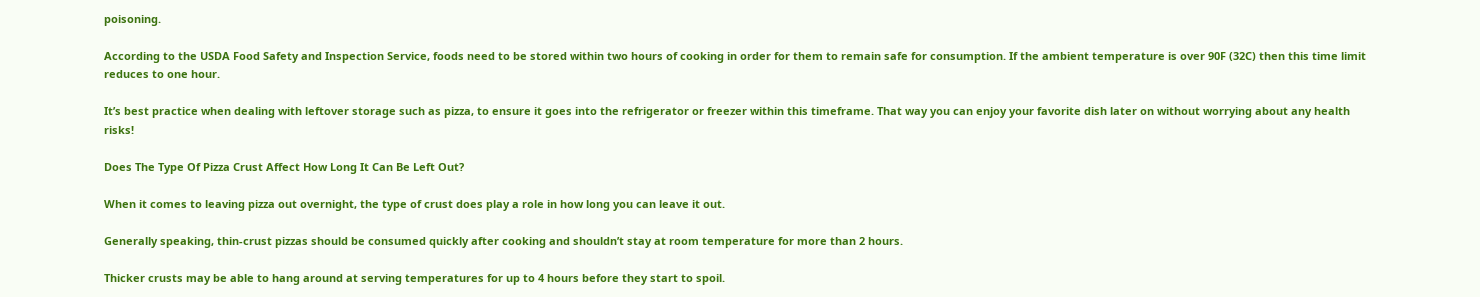poisoning.

According to the USDA Food Safety and Inspection Service, foods need to be stored within two hours of cooking in order for them to remain safe for consumption. If the ambient temperature is over 90F (32C) then this time limit reduces to one hour.

It’s best practice when dealing with leftover storage such as pizza, to ensure it goes into the refrigerator or freezer within this timeframe. That way you can enjoy your favorite dish later on without worrying about any health risks!

Does The Type Of Pizza Crust Affect How Long It Can Be Left Out?

When it comes to leaving pizza out overnight, the type of crust does play a role in how long you can leave it out.

Generally speaking, thin-crust pizzas should be consumed quickly after cooking and shouldn’t stay at room temperature for more than 2 hours.

Thicker crusts may be able to hang around at serving temperatures for up to 4 hours before they start to spoil.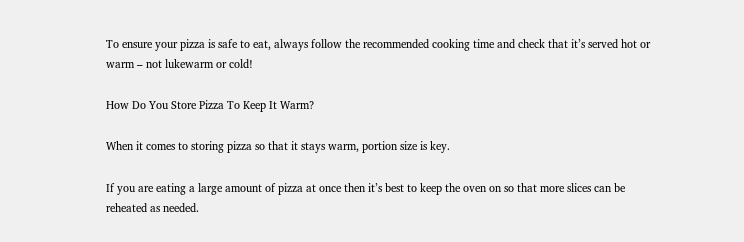To ensure your pizza is safe to eat, always follow the recommended cooking time and check that it’s served hot or warm – not lukewarm or cold!

How Do You Store Pizza To Keep It Warm?

When it comes to storing pizza so that it stays warm, portion size is key.

If you are eating a large amount of pizza at once then it’s best to keep the oven on so that more slices can be reheated as needed.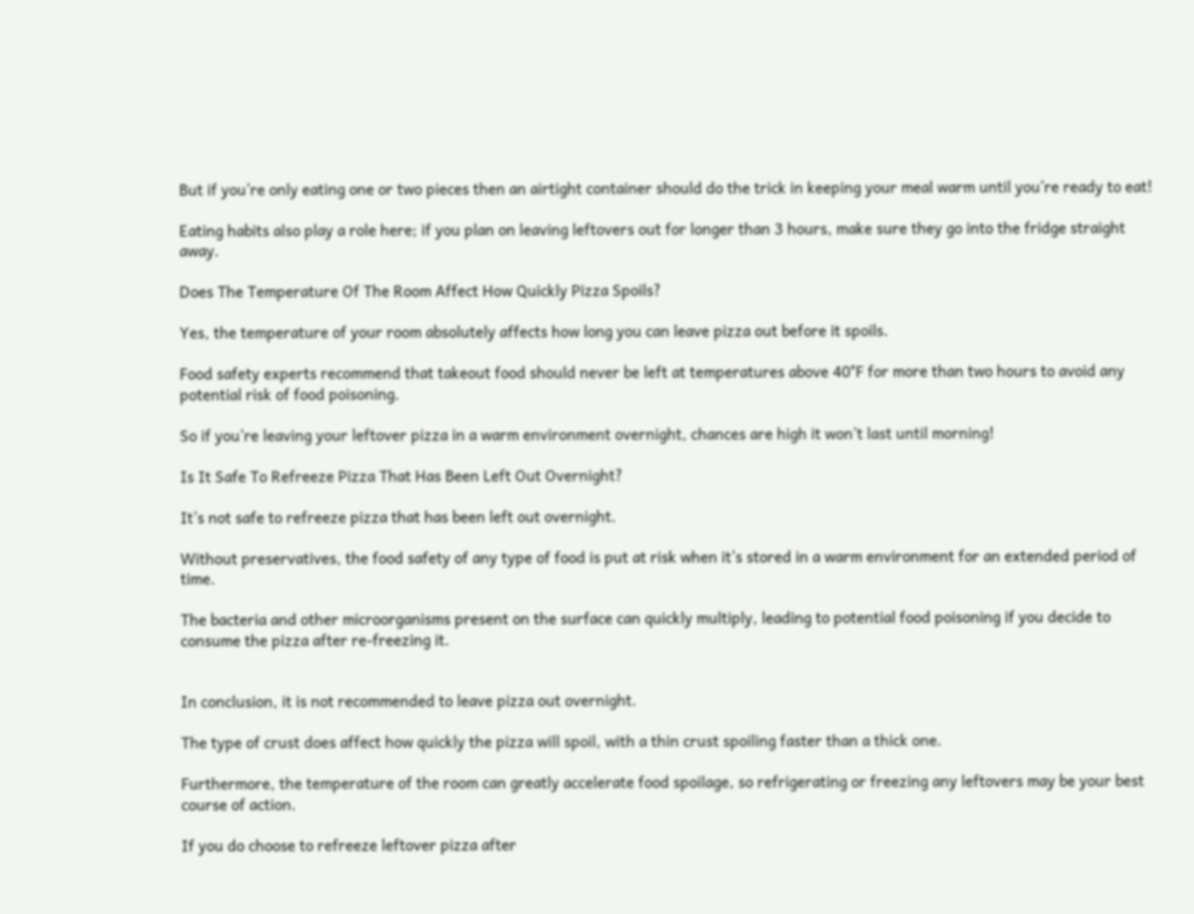But if you’re only eating one or two pieces then an airtight container should do the trick in keeping your meal warm until you’re ready to eat!

Eating habits also play a role here; if you plan on leaving leftovers out for longer than 3 hours, make sure they go into the fridge straight away.

Does The Temperature Of The Room Affect How Quickly Pizza Spoils?

Yes, the temperature of your room absolutely affects how long you can leave pizza out before it spoils.

Food safety experts recommend that takeout food should never be left at temperatures above 40°F for more than two hours to avoid any potential risk of food poisoning.

So if you’re leaving your leftover pizza in a warm environment overnight, chances are high it won’t last until morning!

Is It Safe To Refreeze Pizza That Has Been Left Out Overnight?

It’s not safe to refreeze pizza that has been left out overnight.

Without preservatives, the food safety of any type of food is put at risk when it’s stored in a warm environment for an extended period of time.

The bacteria and other microorganisms present on the surface can quickly multiply, leading to potential food poisoning if you decide to consume the pizza after re-freezing it.


In conclusion, it is not recommended to leave pizza out overnight.

The type of crust does affect how quickly the pizza will spoil, with a thin crust spoiling faster than a thick one.

Furthermore, the temperature of the room can greatly accelerate food spoilage, so refrigerating or freezing any leftovers may be your best course of action.

If you do choose to refreeze leftover pizza after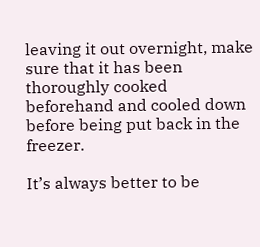leaving it out overnight, make sure that it has been thoroughly cooked beforehand and cooled down before being put back in the freezer.

It’s always better to be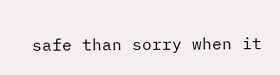safe than sorry when it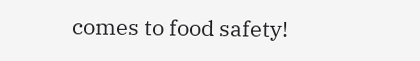comes to food safety!